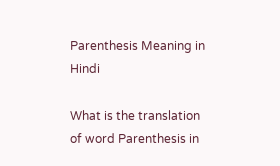Parenthesis Meaning in Hindi

What is the translation of word Parenthesis in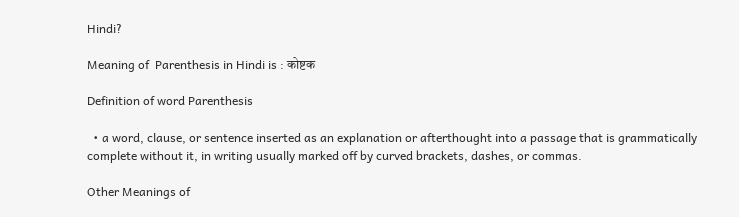Hindi?

Meaning of  Parenthesis in Hindi is : कोष्टक

Definition of word Parenthesis

  • a word, clause, or sentence inserted as an explanation or afterthought into a passage that is grammatically complete without it, in writing usually marked off by curved brackets, dashes, or commas.

Other Meanings of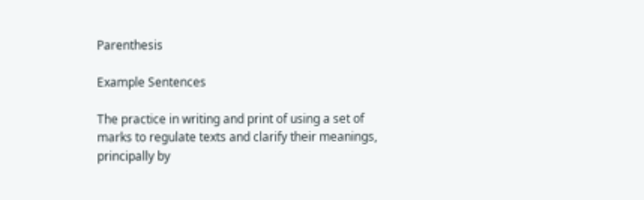Parenthesis

Example Sentences

The practice in writing and print of using a set of marks to regulate texts and clarify their meanings, principally by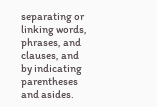separating or linking words, phrases, and clauses, and by indicating parentheses and asides.